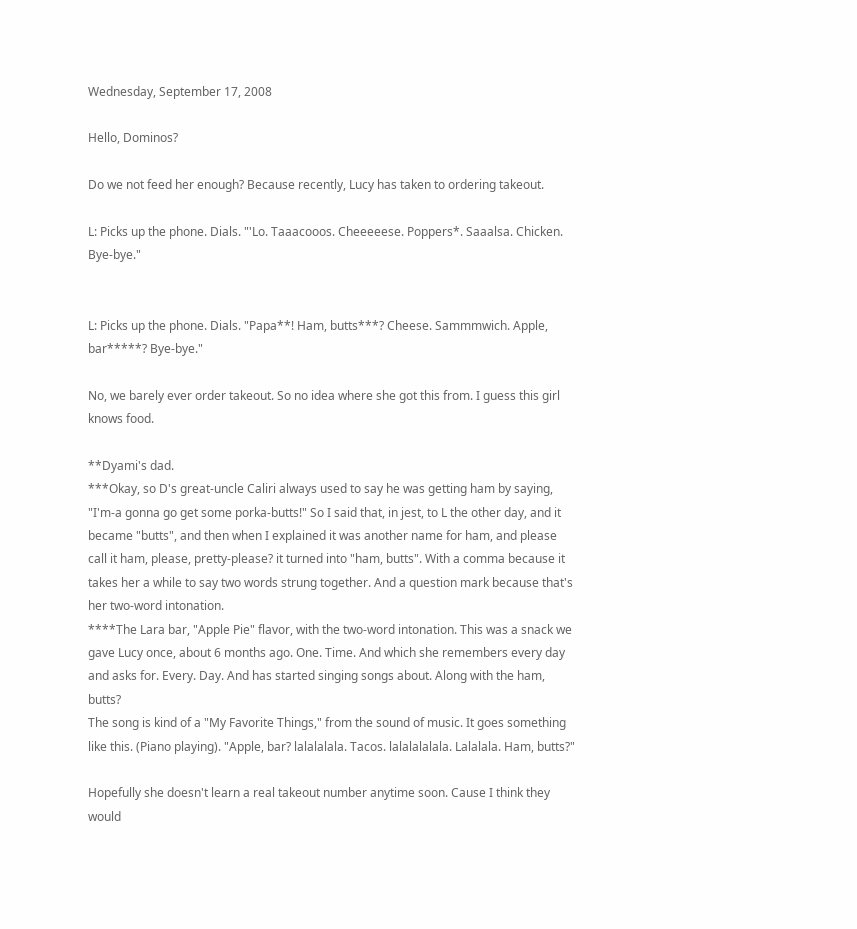Wednesday, September 17, 2008

Hello, Dominos?

Do we not feed her enough? Because recently, Lucy has taken to ordering takeout.

L: Picks up the phone. Dials. "'Lo. Taaacooos. Cheeeeese. Poppers*. Saaalsa. Chicken. Bye-bye."


L: Picks up the phone. Dials. "Papa**! Ham, butts***? Cheese. Sammmwich. Apple, bar*****? Bye-bye."

No, we barely ever order takeout. So no idea where she got this from. I guess this girl knows food.

**Dyami's dad.
***Okay, so D's great-uncle Caliri always used to say he was getting ham by saying, "I'm-a gonna go get some porka-butts!" So I said that, in jest, to L the other day, and it became "butts", and then when I explained it was another name for ham, and please call it ham, please, pretty-please? it turned into "ham, butts". With a comma because it takes her a while to say two words strung together. And a question mark because that's her two-word intonation.
****The Lara bar, "Apple Pie" flavor, with the two-word intonation. This was a snack we gave Lucy once, about 6 months ago. One. Time. And which she remembers every day and asks for. Every. Day. And has started singing songs about. Along with the ham, butts?
The song is kind of a "My Favorite Things," from the sound of music. It goes something like this. (Piano playing). "Apple, bar? lalalalala. Tacos. lalalalalala. Lalalala. Ham, butts?"

Hopefully she doesn't learn a real takeout number anytime soon. Cause I think they would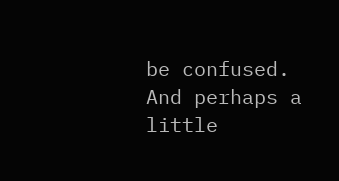be confused. And perhaps a little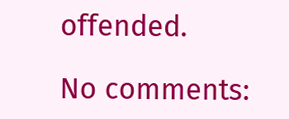offended.

No comments: